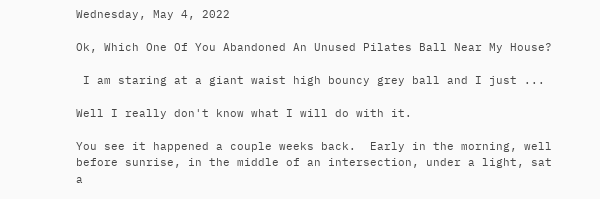Wednesday, May 4, 2022

Ok, Which One Of You Abandoned An Unused Pilates Ball Near My House?

 I am staring at a giant waist high bouncy grey ball and I just ...

Well I really don't know what I will do with it.

You see it happened a couple weeks back.  Early in the morning, well before sunrise, in the middle of an intersection, under a light, sat a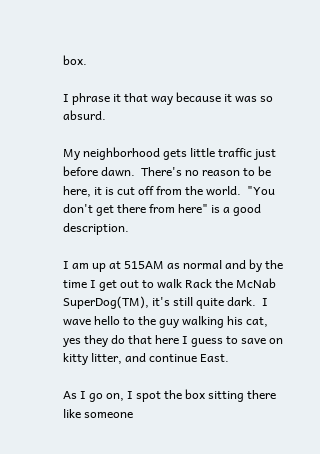box.

I phrase it that way because it was so absurd.

My neighborhood gets little traffic just before dawn.  There's no reason to be here, it is cut off from the world.  "You don't get there from here" is a good description.

I am up at 515AM as normal and by the time I get out to walk Rack the McNab SuperDog(TM), it's still quite dark.  I wave hello to the guy walking his cat, yes they do that here I guess to save on kitty litter, and continue East.

As I go on, I spot the box sitting there like someone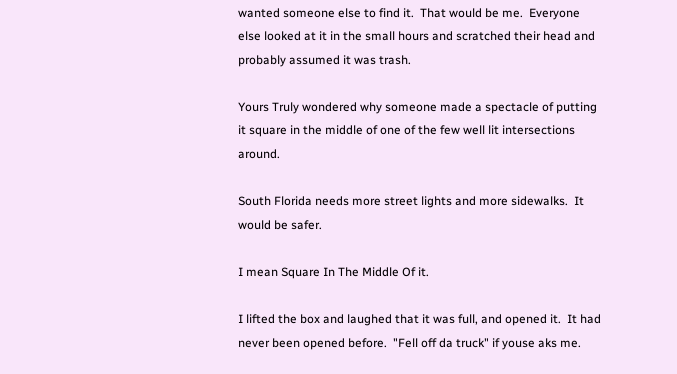wanted someone else to find it.  That would be me.  Everyone else looked at it in the small hours and scratched their head and probably assumed it was trash.

Yours Truly wondered why someone made a spectacle of putting it square in the middle of one of the few well lit intersections around.

South Florida needs more street lights and more sidewalks.  It would be safer.

I mean Square In The Middle Of it.

I lifted the box and laughed that it was full, and opened it.  It had never been opened before.  "Fell off da truck" if youse aks me.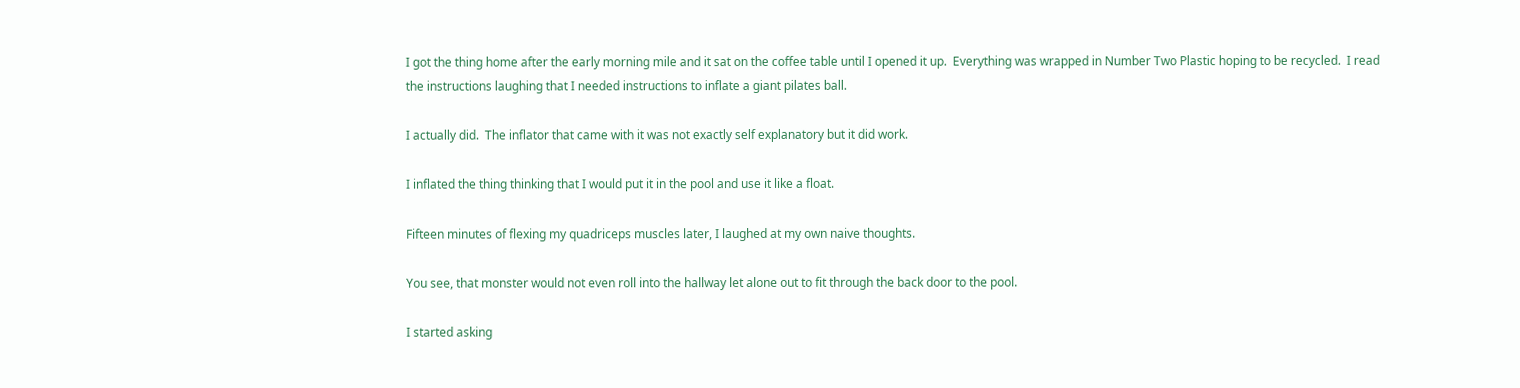I got the thing home after the early morning mile and it sat on the coffee table until I opened it up.  Everything was wrapped in Number Two Plastic hoping to be recycled.  I read the instructions laughing that I needed instructions to inflate a giant pilates ball.

I actually did.  The inflator that came with it was not exactly self explanatory but it did work.

I inflated the thing thinking that I would put it in the pool and use it like a float.

Fifteen minutes of flexing my quadriceps muscles later, I laughed at my own naive thoughts.

You see, that monster would not even roll into the hallway let alone out to fit through the back door to the pool.

I started asking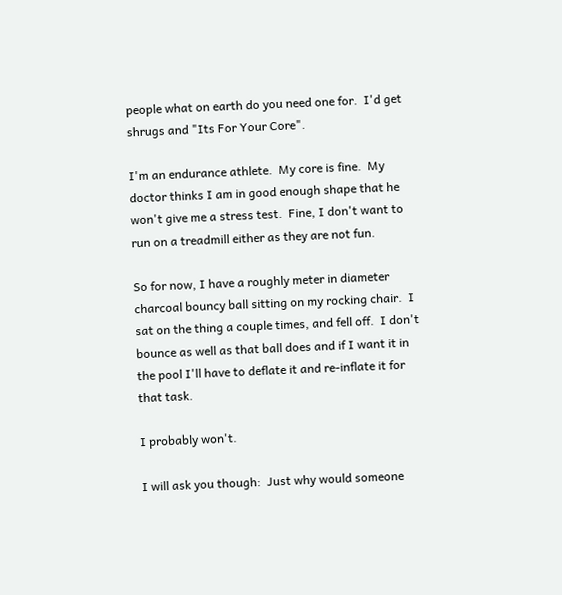people what on earth do you need one for.  I'd get shrugs and "Its For Your Core".

I'm an endurance athlete.  My core is fine.  My doctor thinks I am in good enough shape that he won't give me a stress test.  Fine, I don't want to run on a treadmill either as they are not fun.

So for now, I have a roughly meter in diameter charcoal bouncy ball sitting on my rocking chair.  I sat on the thing a couple times, and fell off.  I don't bounce as well as that ball does and if I want it in the pool I'll have to deflate it and re-inflate it for that task.

I probably won't.

I will ask you though:  Just why would someone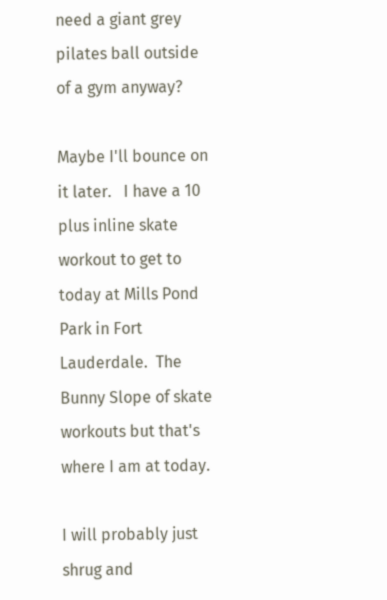need a giant grey pilates ball outside of a gym anyway?

Maybe I'll bounce on it later.   I have a 10 plus inline skate workout to get to today at Mills Pond Park in Fort Lauderdale.  The Bunny Slope of skate workouts but that's where I am at today.

I will probably just shrug and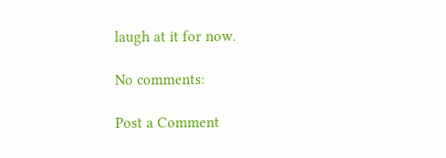laugh at it for now.

No comments:

Post a Comment